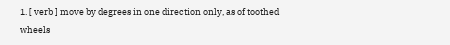1. [ verb ] move by degrees in one direction only, as of toothed wheels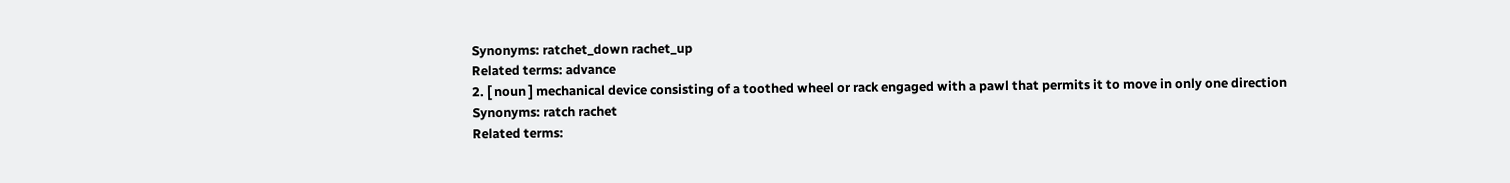Synonyms: ratchet_down rachet_up
Related terms: advance
2. [ noun ] mechanical device consisting of a toothed wheel or rack engaged with a pawl that permits it to move in only one direction
Synonyms: ratch rachet
Related terms: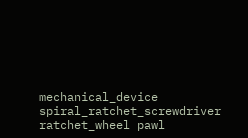mechanical_device spiral_ratchet_screwdriver ratchet_wheel pawl